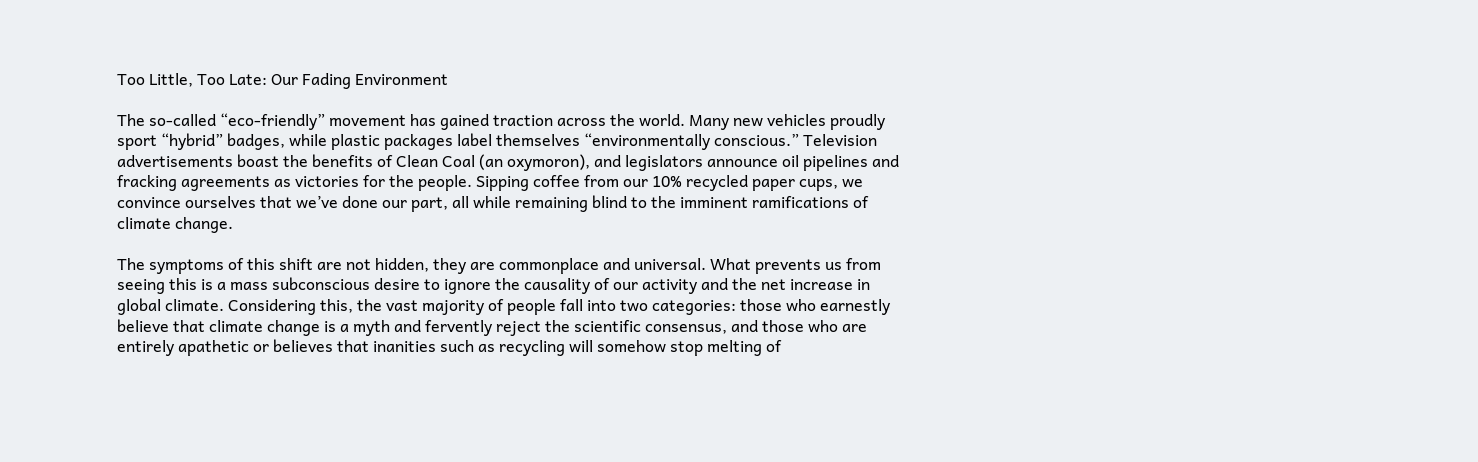Too Little, Too Late: Our Fading Environment

The so-called “eco-friendly” movement has gained traction across the world. Many new vehicles proudly sport “hybrid” badges, while plastic packages label themselves “environmentally conscious.” Television advertisements boast the benefits of Clean Coal (an oxymoron), and legislators announce oil pipelines and fracking agreements as victories for the people. Sipping coffee from our 10% recycled paper cups, we convince ourselves that we’ve done our part, all while remaining blind to the imminent ramifications of climate change.

The symptoms of this shift are not hidden, they are commonplace and universal. What prevents us from seeing this is a mass subconscious desire to ignore the causality of our activity and the net increase in global climate. Considering this, the vast majority of people fall into two categories: those who earnestly believe that climate change is a myth and fervently reject the scientific consensus, and those who are entirely apathetic or believes that inanities such as recycling will somehow stop melting of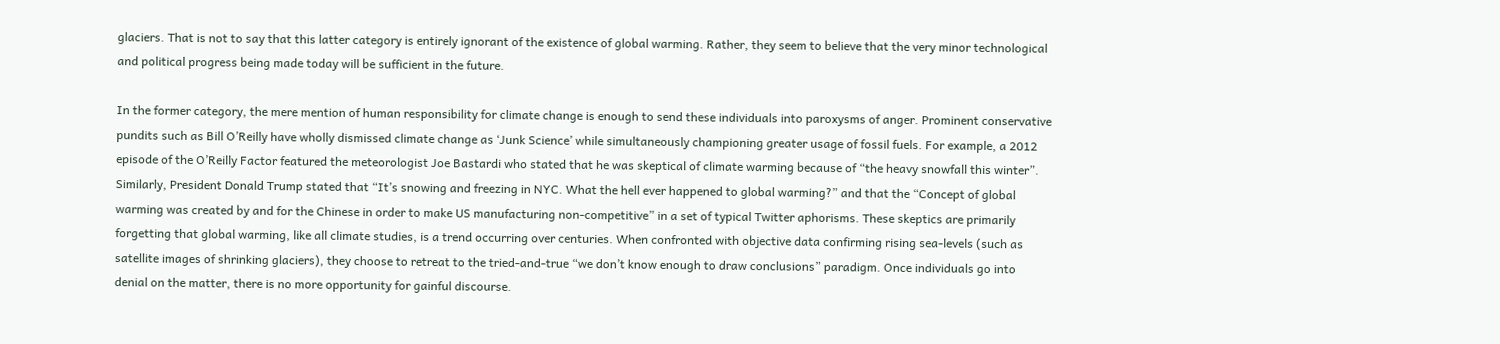glaciers. That is not to say that this latter category is entirely ignorant of the existence of global warming. Rather, they seem to believe that the very minor technological and political progress being made today will be sufficient in the future.

In the former category, the mere mention of human responsibility for climate change is enough to send these individuals into paroxysms of anger. Prominent conservative pundits such as Bill O’Reilly have wholly dismissed climate change as ‘Junk Science’ while simultaneously championing greater usage of fossil fuels. For example, a 2012 episode of the O’Reilly Factor featured the meteorologist Joe Bastardi who stated that he was skeptical of climate warming because of “the heavy snowfall this winter”. Similarly, President Donald Trump stated that “It’s snowing and freezing in NYC. What the hell ever happened to global warming?” and that the “Concept of global warming was created by and for the Chinese in order to make US manufacturing non-competitive” in a set of typical Twitter aphorisms. These skeptics are primarily forgetting that global warming, like all climate studies, is a trend occurring over centuries. When confronted with objective data confirming rising sea-levels (such as satellite images of shrinking glaciers), they choose to retreat to the tried-and-true “we don’t know enough to draw conclusions” paradigm. Once individuals go into denial on the matter, there is no more opportunity for gainful discourse.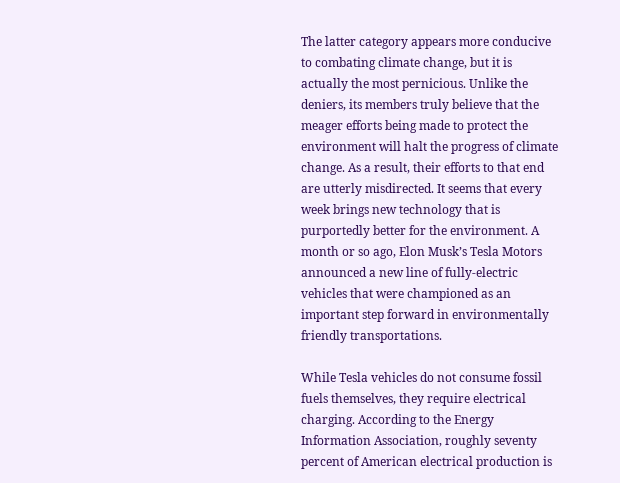The latter category appears more conducive to combating climate change, but it is actually the most pernicious. Unlike the deniers, its members truly believe that the meager efforts being made to protect the environment will halt the progress of climate change. As a result, their efforts to that end are utterly misdirected. It seems that every week brings new technology that is purportedly better for the environment. A month or so ago, Elon Musk’s Tesla Motors announced a new line of fully-electric vehicles that were championed as an important step forward in environmentally friendly transportations.

While Tesla vehicles do not consume fossil fuels themselves, they require electrical charging. According to the Energy Information Association, roughly seventy percent of American electrical production is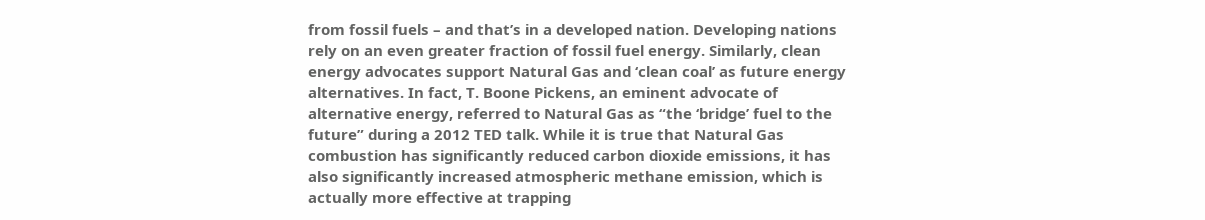from fossil fuels – and that’s in a developed nation. Developing nations rely on an even greater fraction of fossil fuel energy. Similarly, clean energy advocates support Natural Gas and ‘clean coal’ as future energy alternatives. In fact, T. Boone Pickens, an eminent advocate of alternative energy, referred to Natural Gas as “the ‘bridge’ fuel to the future” during a 2012 TED talk. While it is true that Natural Gas combustion has significantly reduced carbon dioxide emissions, it has also significantly increased atmospheric methane emission, which is actually more effective at trapping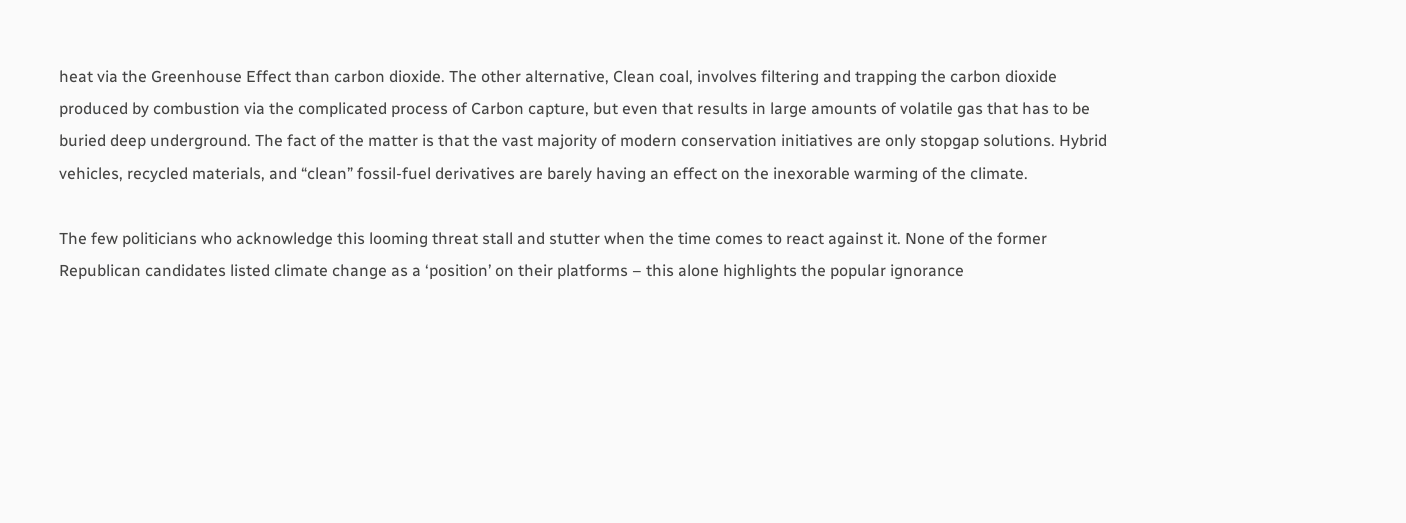heat via the Greenhouse Effect than carbon dioxide. The other alternative, Clean coal, involves filtering and trapping the carbon dioxide produced by combustion via the complicated process of Carbon capture, but even that results in large amounts of volatile gas that has to be buried deep underground. The fact of the matter is that the vast majority of modern conservation initiatives are only stopgap solutions. Hybrid vehicles, recycled materials, and “clean” fossil-fuel derivatives are barely having an effect on the inexorable warming of the climate.

The few politicians who acknowledge this looming threat stall and stutter when the time comes to react against it. None of the former Republican candidates listed climate change as a ‘position’ on their platforms – this alone highlights the popular ignorance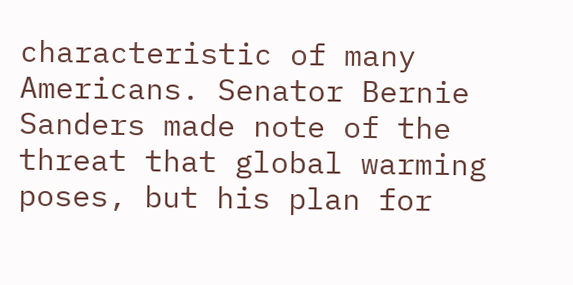characteristic of many Americans. Senator Bernie Sanders made note of the threat that global warming poses, but his plan for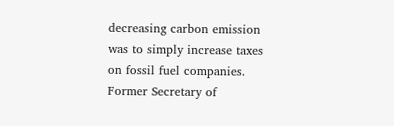decreasing carbon emission was to simply increase taxes on fossil fuel companies. Former Secretary of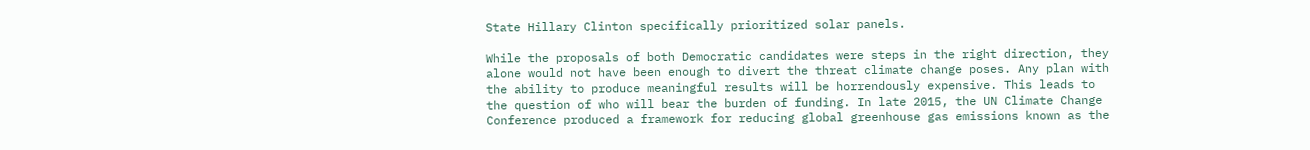State Hillary Clinton specifically prioritized solar panels.

While the proposals of both Democratic candidates were steps in the right direction, they alone would not have been enough to divert the threat climate change poses. Any plan with the ability to produce meaningful results will be horrendously expensive. This leads to the question of who will bear the burden of funding. In late 2015, the UN Climate Change Conference produced a framework for reducing global greenhouse gas emissions known as the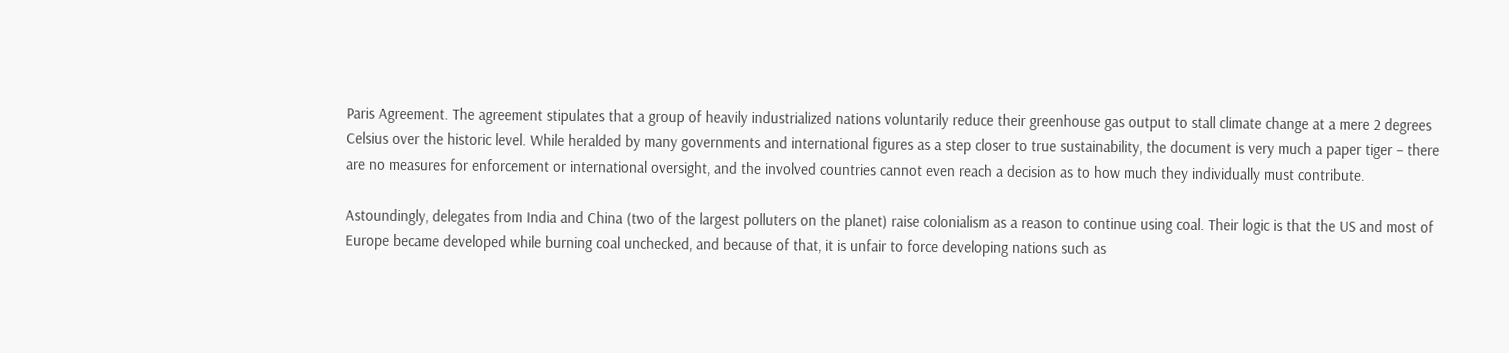Paris Agreement. The agreement stipulates that a group of heavily industrialized nations voluntarily reduce their greenhouse gas output to stall climate change at a mere 2 degrees Celsius over the historic level. While heralded by many governments and international figures as a step closer to true sustainability, the document is very much a paper tiger – there are no measures for enforcement or international oversight, and the involved countries cannot even reach a decision as to how much they individually must contribute.

Astoundingly, delegates from India and China (two of the largest polluters on the planet) raise colonialism as a reason to continue using coal. Their logic is that the US and most of Europe became developed while burning coal unchecked, and because of that, it is unfair to force developing nations such as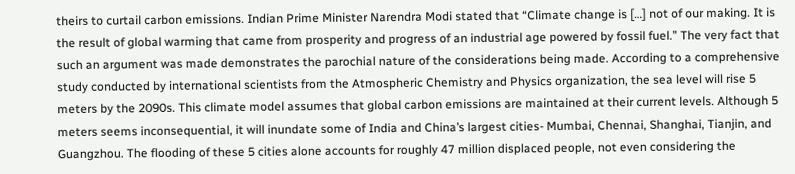theirs to curtail carbon emissions. Indian Prime Minister Narendra Modi stated that “Climate change is […] not of our making. It is the result of global warming that came from prosperity and progress of an industrial age powered by fossil fuel.” The very fact that such an argument was made demonstrates the parochial nature of the considerations being made. According to a comprehensive study conducted by international scientists from the Atmospheric Chemistry and Physics organization, the sea level will rise 5 meters by the 2090s. This climate model assumes that global carbon emissions are maintained at their current levels. Although 5 meters seems inconsequential, it will inundate some of India and China’s largest cities- Mumbai, Chennai, Shanghai, Tianjin, and Guangzhou. The flooding of these 5 cities alone accounts for roughly 47 million displaced people, not even considering the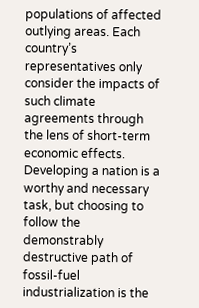populations of affected outlying areas. Each country’s representatives only consider the impacts of such climate agreements through the lens of short-term economic effects. Developing a nation is a worthy and necessary task, but choosing to follow the demonstrably destructive path of fossil-fuel industrialization is the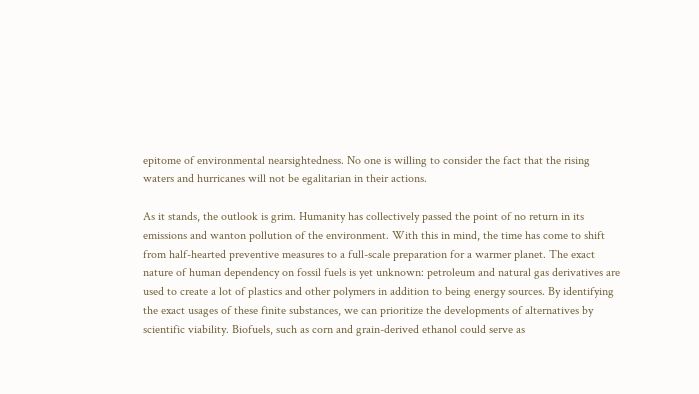epitome of environmental nearsightedness. No one is willing to consider the fact that the rising waters and hurricanes will not be egalitarian in their actions.

As it stands, the outlook is grim. Humanity has collectively passed the point of no return in its emissions and wanton pollution of the environment. With this in mind, the time has come to shift from half-hearted preventive measures to a full-scale preparation for a warmer planet. The exact nature of human dependency on fossil fuels is yet unknown: petroleum and natural gas derivatives are used to create a lot of plastics and other polymers in addition to being energy sources. By identifying the exact usages of these finite substances, we can prioritize the developments of alternatives by scientific viability. Biofuels, such as corn and grain-derived ethanol could serve as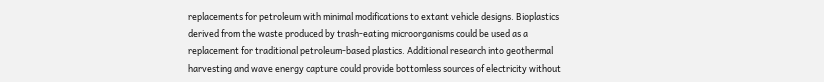replacements for petroleum with minimal modifications to extant vehicle designs. Bioplastics derived from the waste produced by trash-eating microorganisms could be used as a replacement for traditional petroleum-based plastics. Additional research into geothermal harvesting and wave energy capture could provide bottomless sources of electricity without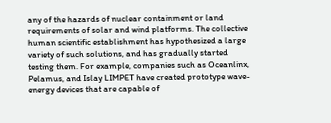any of the hazards of nuclear containment or land requirements of solar and wind platforms. The collective human scientific establishment has hypothesized a large variety of such solutions, and has gradually started testing them. For example, companies such as Oceanlinx, Pelamus, and Islay LIMPET have created prototype wave-energy devices that are capable of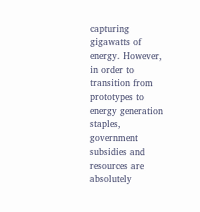capturing gigawatts of energy. However, in order to transition from prototypes to energy generation staples, government subsidies and resources are absolutely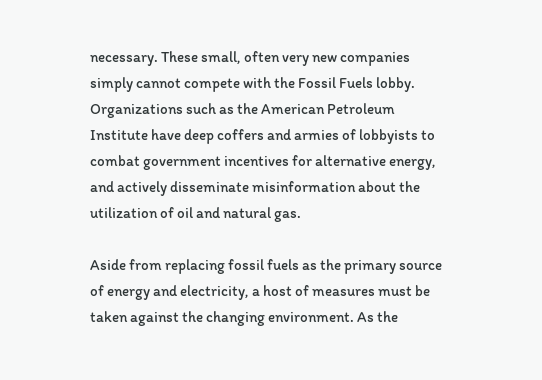necessary. These small, often very new companies simply cannot compete with the Fossil Fuels lobby. Organizations such as the American Petroleum Institute have deep coffers and armies of lobbyists to combat government incentives for alternative energy, and actively disseminate misinformation about the utilization of oil and natural gas.

Aside from replacing fossil fuels as the primary source of energy and electricity, a host of measures must be taken against the changing environment. As the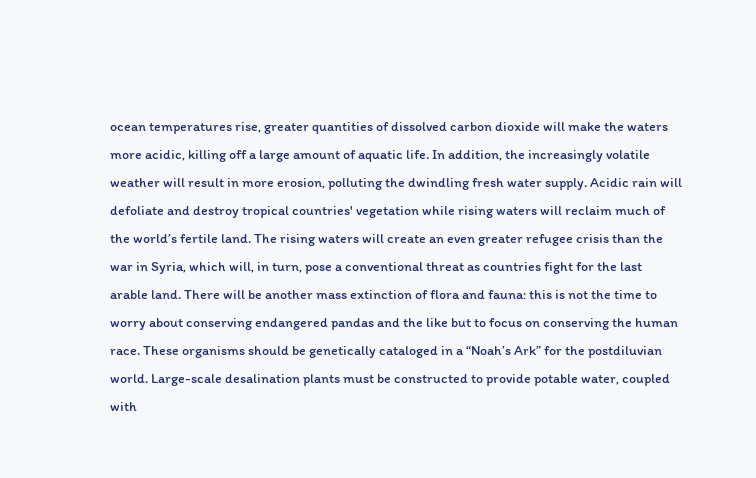ocean temperatures rise, greater quantities of dissolved carbon dioxide will make the waters more acidic, killing off a large amount of aquatic life. In addition, the increasingly volatile weather will result in more erosion, polluting the dwindling fresh water supply. Acidic rain will defoliate and destroy tropical countries' vegetation while rising waters will reclaim much of the world’s fertile land. The rising waters will create an even greater refugee crisis than the war in Syria, which will, in turn, pose a conventional threat as countries fight for the last arable land. There will be another mass extinction of flora and fauna: this is not the time to worry about conserving endangered pandas and the like but to focus on conserving the human race. These organisms should be genetically cataloged in a “Noah’s Ark” for the postdiluvian world. Large-scale desalination plants must be constructed to provide potable water, coupled with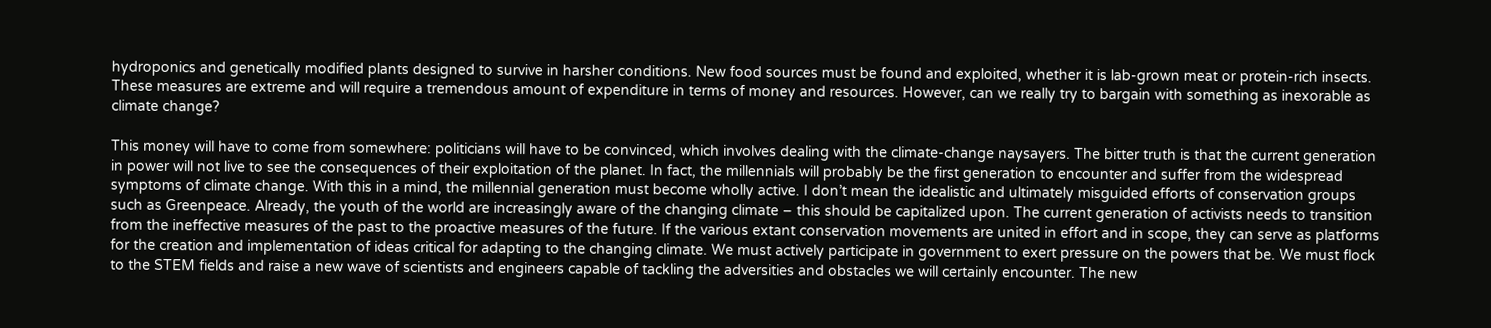hydroponics and genetically modified plants designed to survive in harsher conditions. New food sources must be found and exploited, whether it is lab-grown meat or protein-rich insects. These measures are extreme and will require a tremendous amount of expenditure in terms of money and resources. However, can we really try to bargain with something as inexorable as climate change?

This money will have to come from somewhere: politicians will have to be convinced, which involves dealing with the climate-change naysayers. The bitter truth is that the current generation in power will not live to see the consequences of their exploitation of the planet. In fact, the millennials will probably be the first generation to encounter and suffer from the widespread symptoms of climate change. With this in a mind, the millennial generation must become wholly active. I don’t mean the idealistic and ultimately misguided efforts of conservation groups such as Greenpeace. Already, the youth of the world are increasingly aware of the changing climate – this should be capitalized upon. The current generation of activists needs to transition from the ineffective measures of the past to the proactive measures of the future. If the various extant conservation movements are united in effort and in scope, they can serve as platforms for the creation and implementation of ideas critical for adapting to the changing climate. We must actively participate in government to exert pressure on the powers that be. We must flock to the STEM fields and raise a new wave of scientists and engineers capable of tackling the adversities and obstacles we will certainly encounter. The new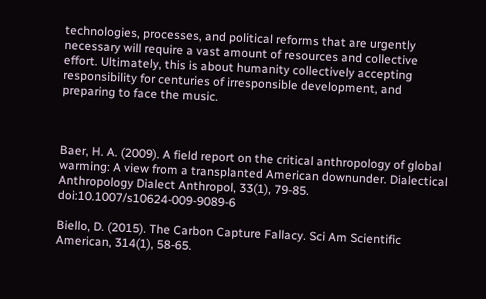technologies, processes, and political reforms that are urgently necessary will require a vast amount of resources and collective effort. Ultimately, this is about humanity collectively accepting responsibility for centuries of irresponsible development, and preparing to face the music.



Baer, H. A. (2009). A field report on the critical anthropology of global warming: A view from a transplanted American downunder. Dialectical Anthropology Dialect Anthropol, 33(1), 79-85. doi:10.1007/s10624-009-9089-6

Biello, D. (2015). The Carbon Capture Fallacy. Sci Am Scientific American, 314(1), 58-65.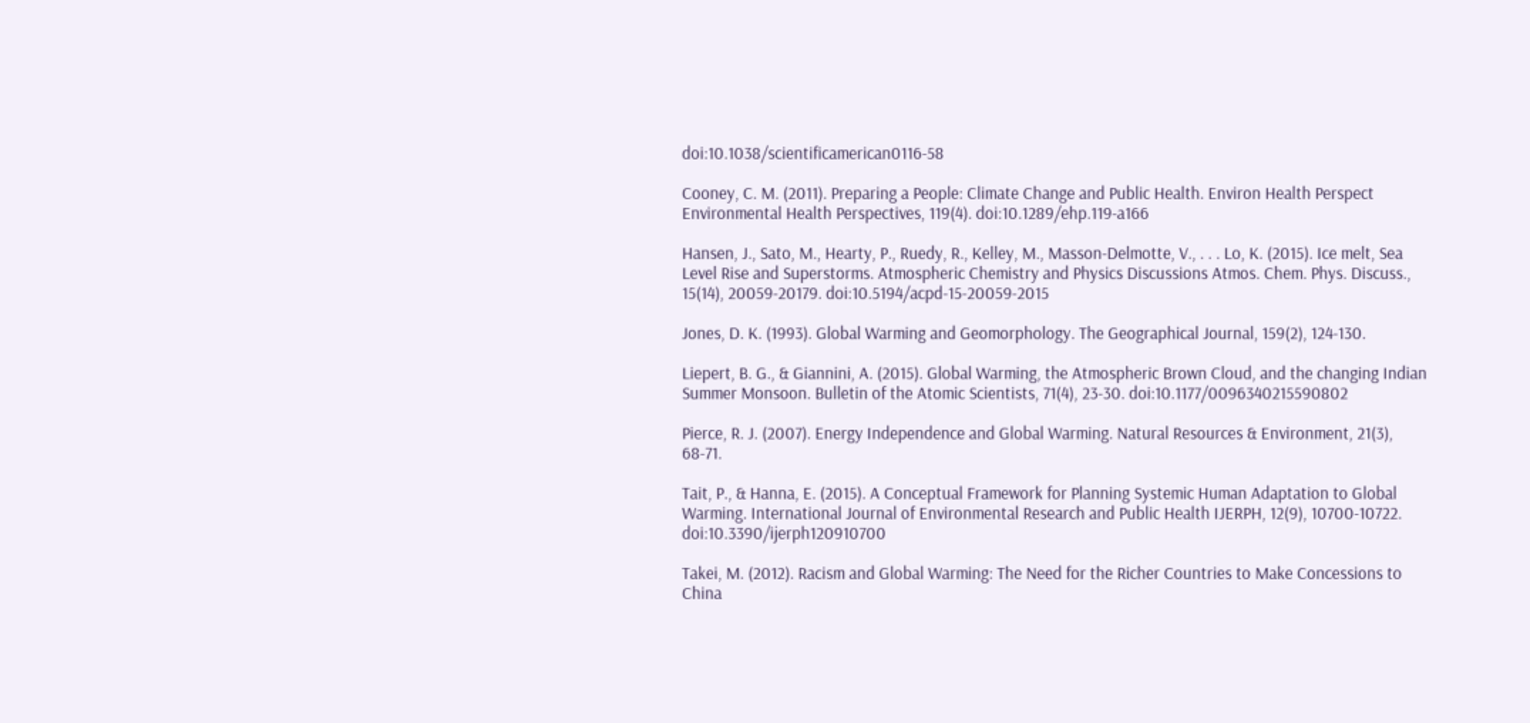doi:10.1038/scientificamerican0116-58

Cooney, C. M. (2011). Preparing a People: Climate Change and Public Health. Environ Health Perspect Environmental Health Perspectives, 119(4). doi:10.1289/ehp.119-a166

Hansen, J., Sato, M., Hearty, P., Ruedy, R., Kelley, M., Masson-Delmotte, V., . . . Lo, K. (2015). Ice melt, Sea Level Rise and Superstorms. Atmospheric Chemistry and Physics Discussions Atmos. Chem. Phys. Discuss., 15(14), 20059-20179. doi:10.5194/acpd-15-20059-2015

Jones, D. K. (1993). Global Warming and Geomorphology. The Geographical Journal, 159(2), 124-130.

Liepert, B. G., & Giannini, A. (2015). Global Warming, the Atmospheric Brown Cloud, and the changing Indian Summer Monsoon. Bulletin of the Atomic Scientists, 71(4), 23-30. doi:10.1177/0096340215590802

Pierce, R. J. (2007). Energy Independence and Global Warming. Natural Resources & Environment, 21(3), 68-71.

Tait, P., & Hanna, E. (2015). A Conceptual Framework for Planning Systemic Human Adaptation to Global Warming. International Journal of Environmental Research and Public Health IJERPH, 12(9), 10700-10722. doi:10.3390/ijerph120910700

Takei, M. (2012). Racism and Global Warming: The Need for the Richer Countries to Make Concessions to China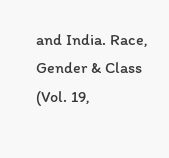and India. Race, Gender & Class (Vol. 19,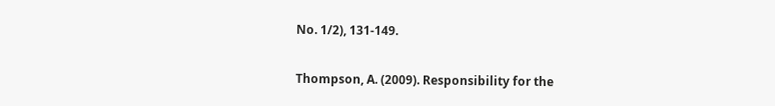No. 1/2), 131-149.

Thompson, A. (2009). Responsibility for the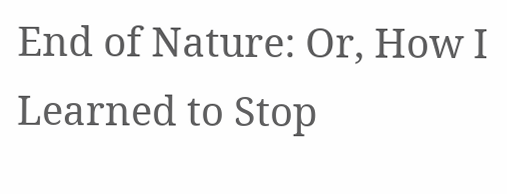End of Nature: Or, How I Learned to Stop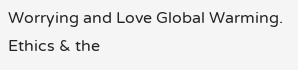Worrying and Love Global Warming. Ethics & the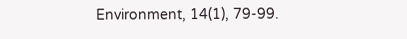Environment, 14(1), 79-99.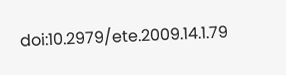doi:10.2979/ete.2009.14.1.79